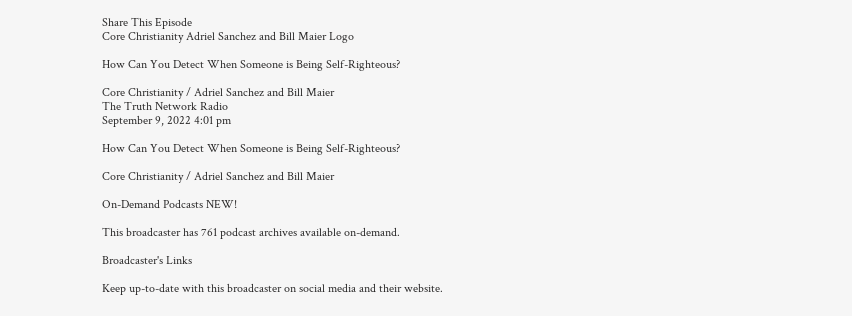Share This Episode
Core Christianity Adriel Sanchez and Bill Maier Logo

How Can You Detect When Someone is Being Self-Righteous?

Core Christianity / Adriel Sanchez and Bill Maier
The Truth Network Radio
September 9, 2022 4:01 pm

How Can You Detect When Someone is Being Self-Righteous?

Core Christianity / Adriel Sanchez and Bill Maier

On-Demand Podcasts NEW!

This broadcaster has 761 podcast archives available on-demand.

Broadcaster's Links

Keep up-to-date with this broadcaster on social media and their website.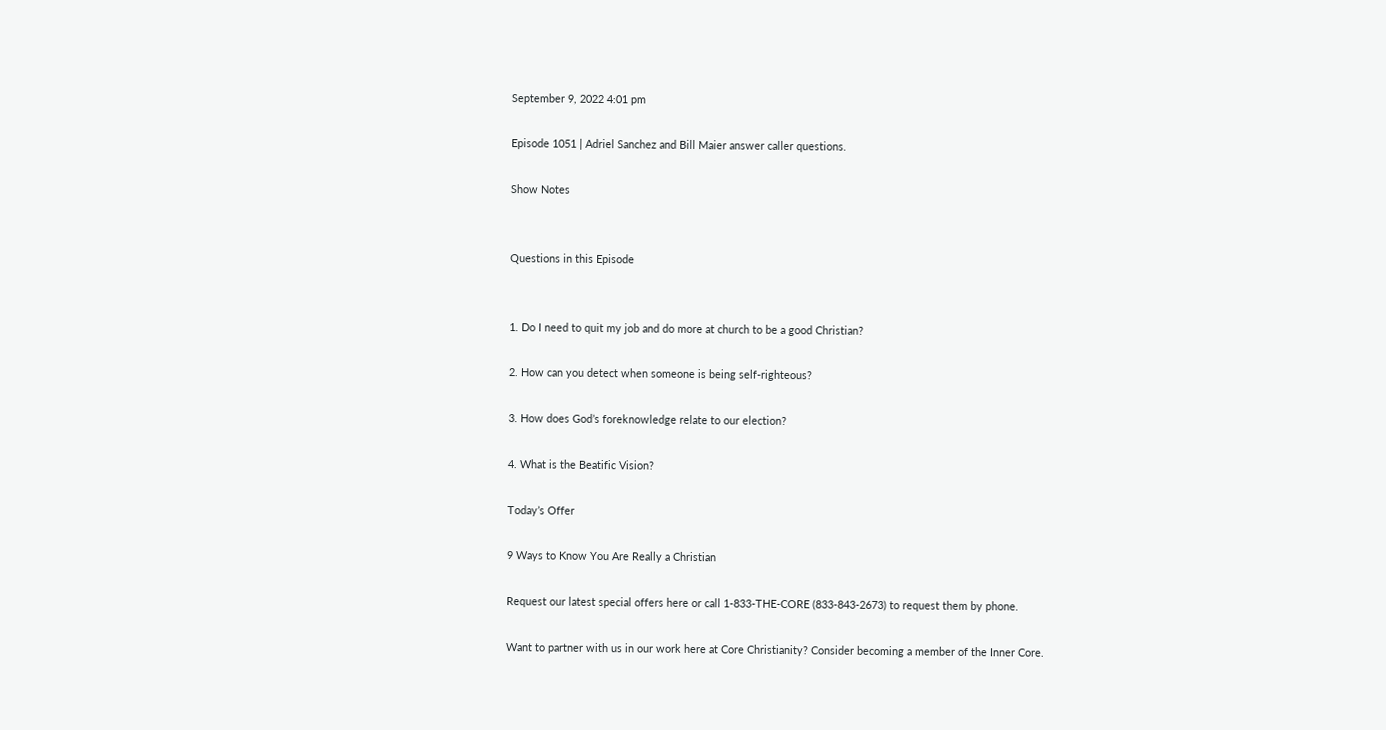September 9, 2022 4:01 pm

Episode 1051 | Adriel Sanchez and Bill Maier answer caller questions.

Show Notes


Questions in this Episode


1. Do I need to quit my job and do more at church to be a good Christian?

2. How can you detect when someone is being self-righteous?

3. How does God’s foreknowledge relate to our election?

4. What is the Beatific Vision?

Today’s Offer

9 Ways to Know You Are Really a Christian

Request our latest special offers here or call 1-833-THE-CORE (833-843-2673) to request them by phone.

Want to partner with us in our work here at Core Christianity? Consider becoming a member of the Inner Core.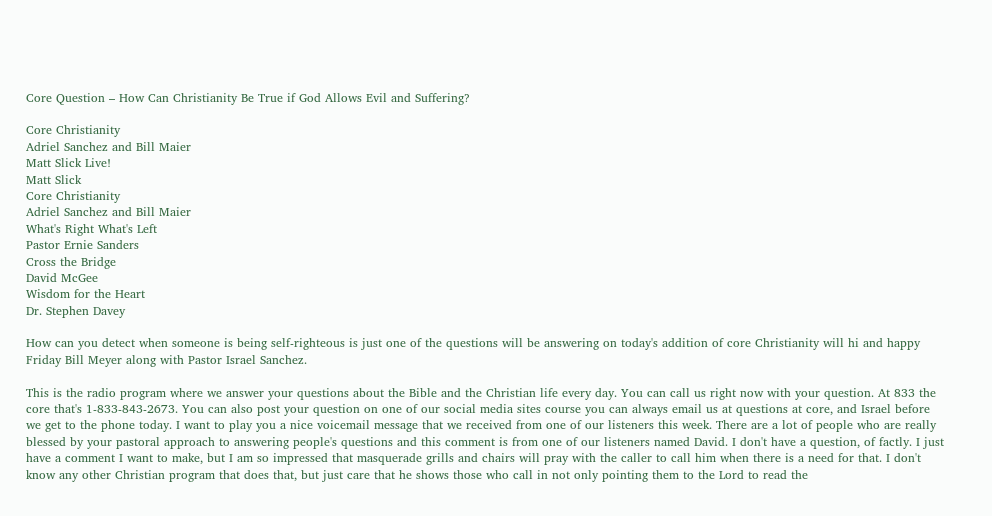Core Question – How Can Christianity Be True if God Allows Evil and Suffering?

Core Christianity
Adriel Sanchez and Bill Maier
Matt Slick Live!
Matt Slick
Core Christianity
Adriel Sanchez and Bill Maier
What's Right What's Left
Pastor Ernie Sanders
Cross the Bridge
David McGee
Wisdom for the Heart
Dr. Stephen Davey

How can you detect when someone is being self-righteous is just one of the questions will be answering on today's addition of core Christianity will hi and happy Friday Bill Meyer along with Pastor Israel Sanchez.

This is the radio program where we answer your questions about the Bible and the Christian life every day. You can call us right now with your question. At 833 the core that's 1-833-843-2673. You can also post your question on one of our social media sites course you can always email us at questions at core, and Israel before we get to the phone today. I want to play you a nice voicemail message that we received from one of our listeners this week. There are a lot of people who are really blessed by your pastoral approach to answering people's questions and this comment is from one of our listeners named David. I don't have a question, of factly. I just have a comment I want to make, but I am so impressed that masquerade grills and chairs will pray with the caller to call him when there is a need for that. I don't know any other Christian program that does that, but just care that he shows those who call in not only pointing them to the Lord to read the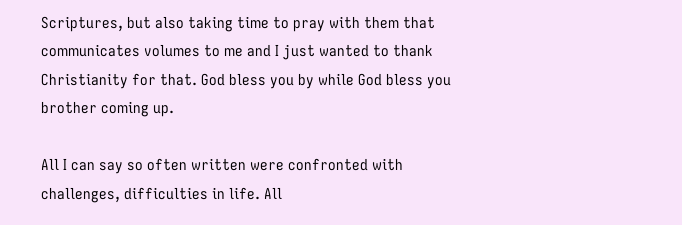Scriptures, but also taking time to pray with them that communicates volumes to me and I just wanted to thank Christianity for that. God bless you by while God bless you brother coming up.

All I can say so often written were confronted with challenges, difficulties in life. All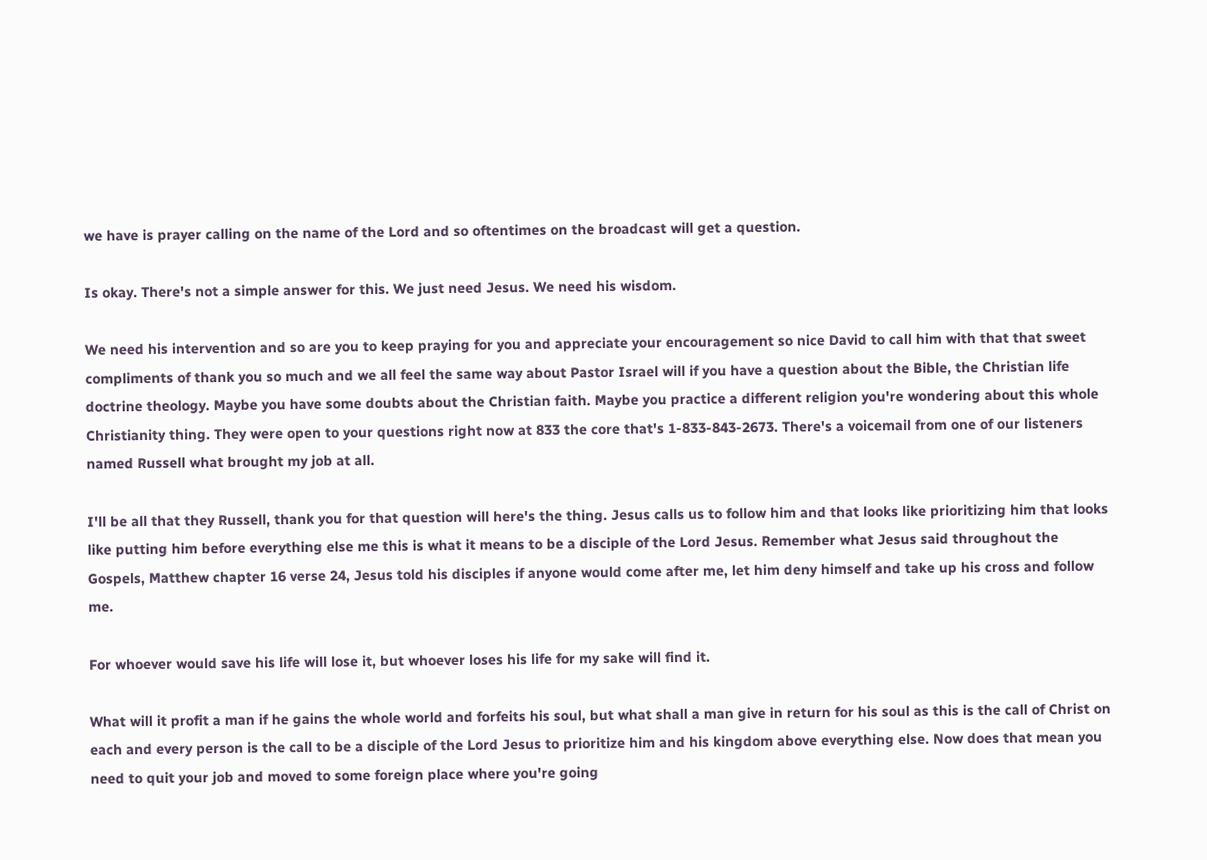we have is prayer calling on the name of the Lord and so oftentimes on the broadcast will get a question.

Is okay. There's not a simple answer for this. We just need Jesus. We need his wisdom.

We need his intervention and so are you to keep praying for you and appreciate your encouragement so nice David to call him with that that sweet compliments of thank you so much and we all feel the same way about Pastor Israel will if you have a question about the Bible, the Christian life doctrine theology. Maybe you have some doubts about the Christian faith. Maybe you practice a different religion you're wondering about this whole Christianity thing. They were open to your questions right now at 833 the core that's 1-833-843-2673. There's a voicemail from one of our listeners named Russell what brought my job at all.

I'll be all that they Russell, thank you for that question will here's the thing. Jesus calls us to follow him and that looks like prioritizing him that looks like putting him before everything else me this is what it means to be a disciple of the Lord Jesus. Remember what Jesus said throughout the Gospels, Matthew chapter 16 verse 24, Jesus told his disciples if anyone would come after me, let him deny himself and take up his cross and follow me.

For whoever would save his life will lose it, but whoever loses his life for my sake will find it.

What will it profit a man if he gains the whole world and forfeits his soul, but what shall a man give in return for his soul as this is the call of Christ on each and every person is the call to be a disciple of the Lord Jesus to prioritize him and his kingdom above everything else. Now does that mean you need to quit your job and moved to some foreign place where you're going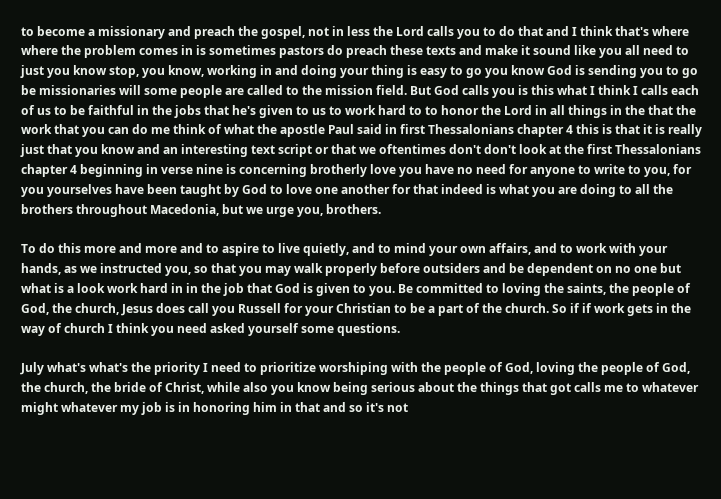to become a missionary and preach the gospel, not in less the Lord calls you to do that and I think that's where where the problem comes in is sometimes pastors do preach these texts and make it sound like you all need to just you know stop, you know, working in and doing your thing is easy to go you know God is sending you to go be missionaries will some people are called to the mission field. But God calls you is this what I think I calls each of us to be faithful in the jobs that he's given to us to work hard to to honor the Lord in all things in the that the work that you can do me think of what the apostle Paul said in first Thessalonians chapter 4 this is that it is really just that you know and an interesting text script or that we oftentimes don't don't look at the first Thessalonians chapter 4 beginning in verse nine is concerning brotherly love you have no need for anyone to write to you, for you yourselves have been taught by God to love one another for that indeed is what you are doing to all the brothers throughout Macedonia, but we urge you, brothers.

To do this more and more and to aspire to live quietly, and to mind your own affairs, and to work with your hands, as we instructed you, so that you may walk properly before outsiders and be dependent on no one but what is a look work hard in in the job that God is given to you. Be committed to loving the saints, the people of God, the church, Jesus does call you Russell for your Christian to be a part of the church. So if if work gets in the way of church I think you need asked yourself some questions.

July what's what's the priority I need to prioritize worshiping with the people of God, loving the people of God, the church, the bride of Christ, while also you know being serious about the things that got calls me to whatever might whatever my job is in honoring him in that and so it's not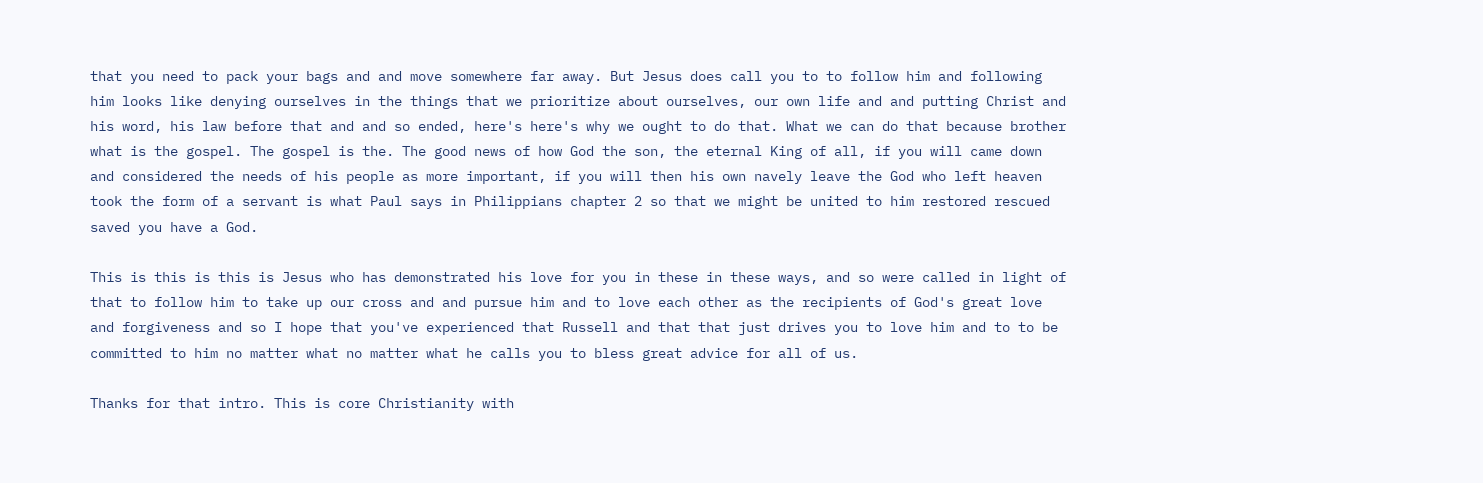that you need to pack your bags and and move somewhere far away. But Jesus does call you to to follow him and following him looks like denying ourselves in the things that we prioritize about ourselves, our own life and and putting Christ and his word, his law before that and and so ended, here's here's why we ought to do that. What we can do that because brother what is the gospel. The gospel is the. The good news of how God the son, the eternal King of all, if you will came down and considered the needs of his people as more important, if you will then his own navely leave the God who left heaven took the form of a servant is what Paul says in Philippians chapter 2 so that we might be united to him restored rescued saved you have a God.

This is this is this is Jesus who has demonstrated his love for you in these in these ways, and so were called in light of that to follow him to take up our cross and and pursue him and to love each other as the recipients of God's great love and forgiveness and so I hope that you've experienced that Russell and that that just drives you to love him and to to be committed to him no matter what no matter what he calls you to bless great advice for all of us.

Thanks for that intro. This is core Christianity with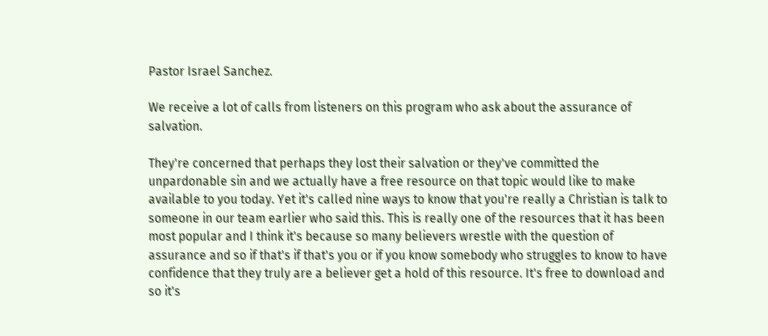Pastor Israel Sanchez.

We receive a lot of calls from listeners on this program who ask about the assurance of salvation.

They're concerned that perhaps they lost their salvation or they've committed the unpardonable sin and we actually have a free resource on that topic would like to make available to you today. Yet it's called nine ways to know that you're really a Christian is talk to someone in our team earlier who said this. This is really one of the resources that it has been most popular and I think it's because so many believers wrestle with the question of assurance and so if that's if that's you or if you know somebody who struggles to know to have confidence that they truly are a believer get a hold of this resource. It's free to download and so it's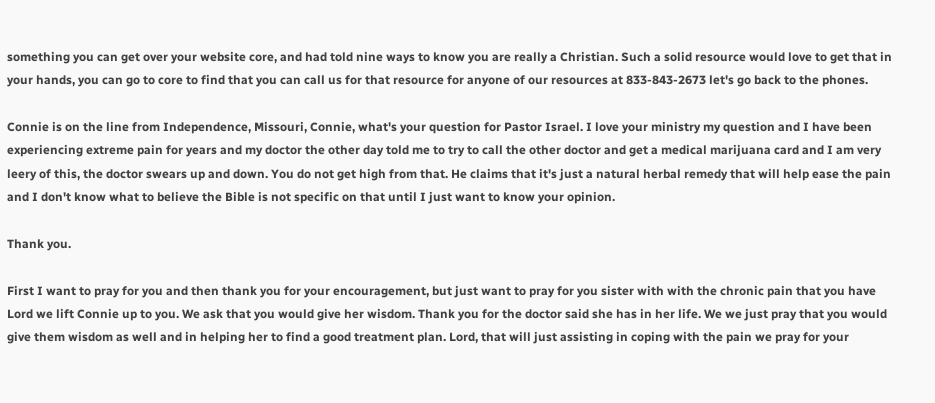something you can get over your website core, and had told nine ways to know you are really a Christian. Such a solid resource would love to get that in your hands, you can go to core to find that you can call us for that resource for anyone of our resources at 833-843-2673 let's go back to the phones.

Connie is on the line from Independence, Missouri, Connie, what's your question for Pastor Israel. I love your ministry my question and I have been experiencing extreme pain for years and my doctor the other day told me to try to call the other doctor and get a medical marijuana card and I am very leery of this, the doctor swears up and down. You do not get high from that. He claims that it's just a natural herbal remedy that will help ease the pain and I don't know what to believe the Bible is not specific on that until I just want to know your opinion.

Thank you.

First I want to pray for you and then thank you for your encouragement, but just want to pray for you sister with with the chronic pain that you have Lord we lift Connie up to you. We ask that you would give her wisdom. Thank you for the doctor said she has in her life. We we just pray that you would give them wisdom as well and in helping her to find a good treatment plan. Lord, that will just assisting in coping with the pain we pray for your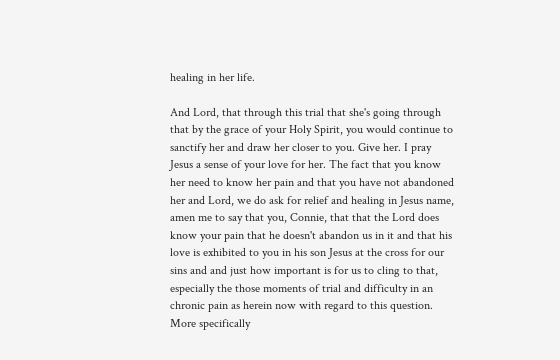healing in her life.

And Lord, that through this trial that she's going through that by the grace of your Holy Spirit, you would continue to sanctify her and draw her closer to you. Give her. I pray Jesus a sense of your love for her. The fact that you know her need to know her pain and that you have not abandoned her and Lord, we do ask for relief and healing in Jesus name, amen me to say that you, Connie, that that the Lord does know your pain that he doesn't abandon us in it and that his love is exhibited to you in his son Jesus at the cross for our sins and and just how important is for us to cling to that, especially the those moments of trial and difficulty in an chronic pain as herein now with regard to this question. More specifically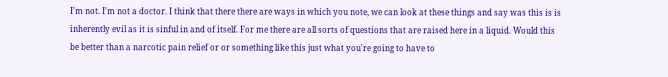I'm not. I'm not a doctor. I think that there there are ways in which you note, we can look at these things and say was this is is inherently evil as it is sinful in and of itself. For me there are all sorts of questions that are raised here in a liquid. Would this be better than a narcotic pain relief or or something like this just what you're going to have to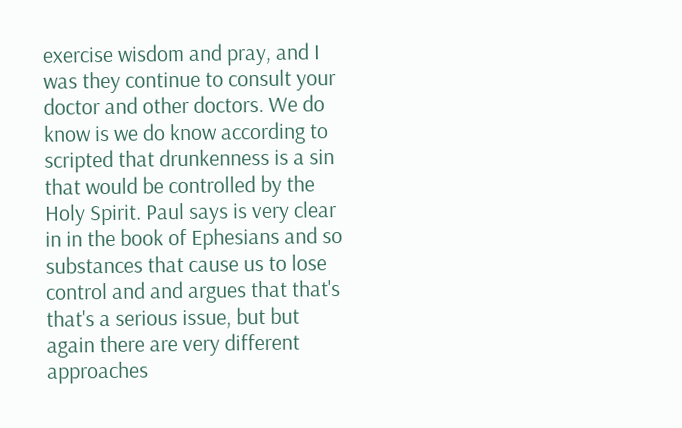exercise wisdom and pray, and I was they continue to consult your doctor and other doctors. We do know is we do know according to scripted that drunkenness is a sin that would be controlled by the Holy Spirit. Paul says is very clear in in the book of Ephesians and so substances that cause us to lose control and and argues that that's that's a serious issue, but but again there are very different approaches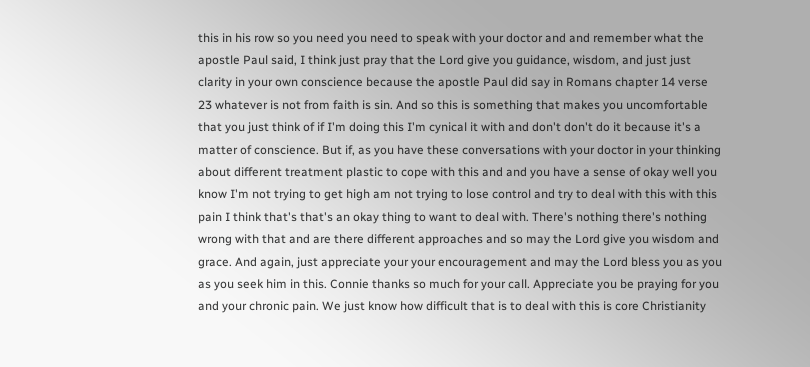this in his row so you need you need to speak with your doctor and and remember what the apostle Paul said, I think just pray that the Lord give you guidance, wisdom, and just just clarity in your own conscience because the apostle Paul did say in Romans chapter 14 verse 23 whatever is not from faith is sin. And so this is something that makes you uncomfortable that you just think of if I'm doing this I'm cynical it with and don't don't do it because it's a matter of conscience. But if, as you have these conversations with your doctor in your thinking about different treatment plastic to cope with this and and you have a sense of okay well you know I'm not trying to get high am not trying to lose control and try to deal with this with this pain I think that's that's an okay thing to want to deal with. There's nothing there's nothing wrong with that and are there different approaches and so may the Lord give you wisdom and grace. And again, just appreciate your your encouragement and may the Lord bless you as you as you seek him in this. Connie thanks so much for your call. Appreciate you be praying for you and your chronic pain. We just know how difficult that is to deal with this is core Christianity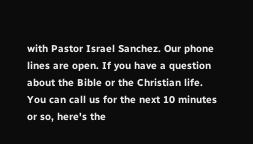with Pastor Israel Sanchez. Our phone lines are open. If you have a question about the Bible or the Christian life. You can call us for the next 10 minutes or so, here's the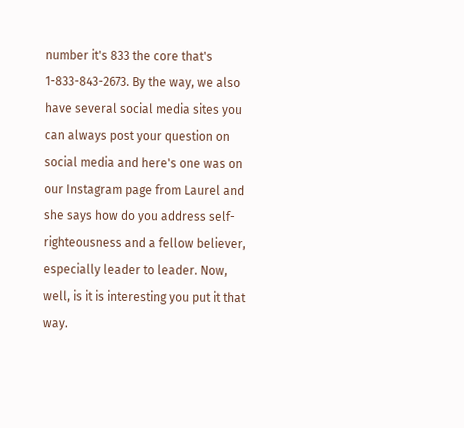number it's 833 the core that's 1-833-843-2673. By the way, we also have several social media sites you can always post your question on social media and here's one was on our Instagram page from Laurel and she says how do you address self-righteousness and a fellow believer, especially leader to leader. Now, well, is it is interesting you put it that way.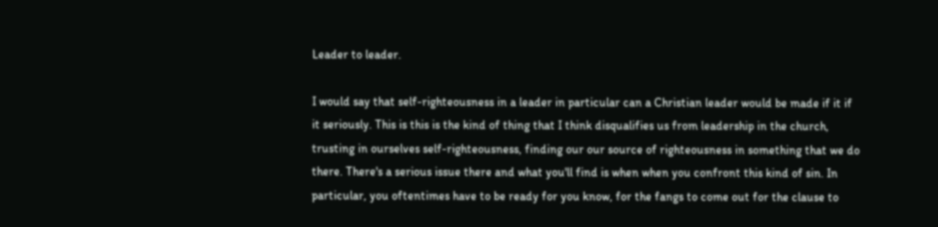Leader to leader.

I would say that self-righteousness in a leader in particular can a Christian leader would be made if it if it seriously. This is this is the kind of thing that I think disqualifies us from leadership in the church, trusting in ourselves self-righteousness, finding our our source of righteousness in something that we do there. There's a serious issue there and what you'll find is when when you confront this kind of sin. In particular, you oftentimes have to be ready for you know, for the fangs to come out for the clause to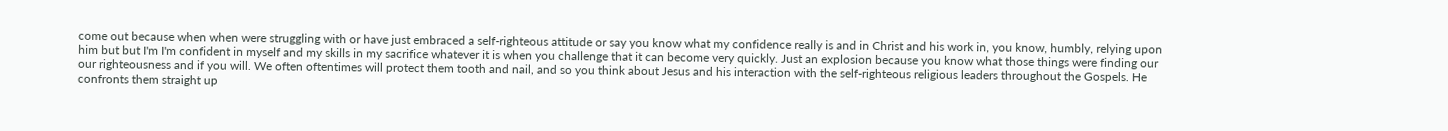come out because when when were struggling with or have just embraced a self-righteous attitude or say you know what my confidence really is and in Christ and his work in, you know, humbly, relying upon him but but I'm I'm confident in myself and my skills in my sacrifice whatever it is when you challenge that it can become very quickly. Just an explosion because you know what those things were finding our our righteousness and if you will. We often oftentimes will protect them tooth and nail, and so you think about Jesus and his interaction with the self-righteous religious leaders throughout the Gospels. He confronts them straight up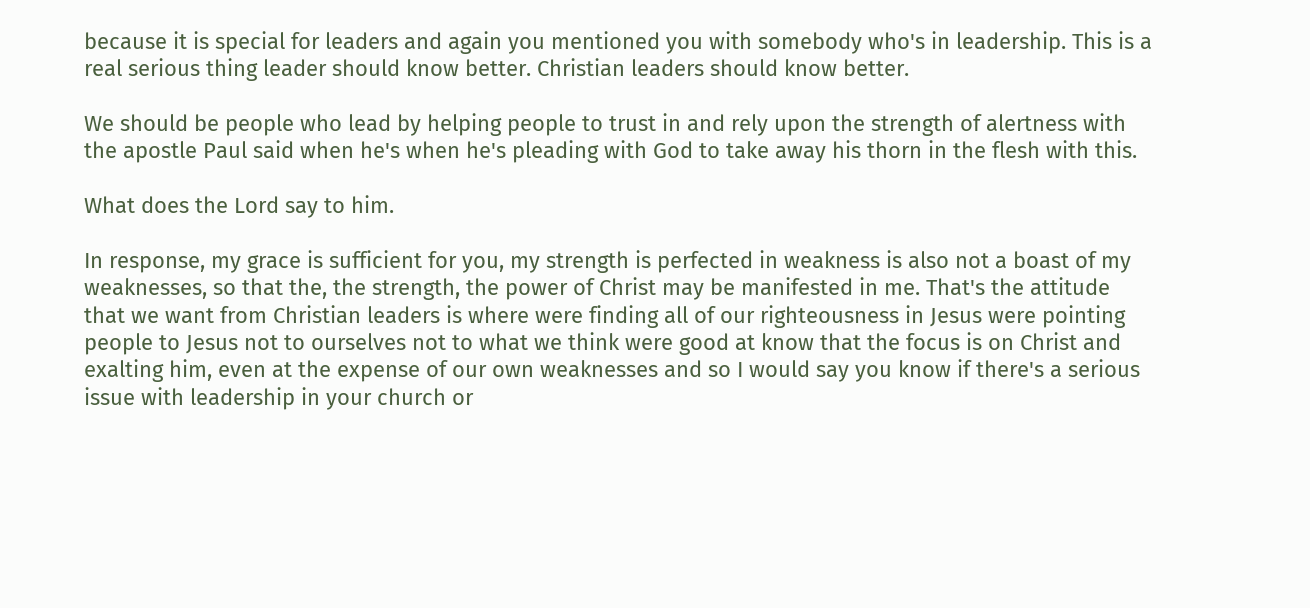because it is special for leaders and again you mentioned you with somebody who's in leadership. This is a real serious thing leader should know better. Christian leaders should know better.

We should be people who lead by helping people to trust in and rely upon the strength of alertness with the apostle Paul said when he's when he's pleading with God to take away his thorn in the flesh with this.

What does the Lord say to him.

In response, my grace is sufficient for you, my strength is perfected in weakness is also not a boast of my weaknesses, so that the, the strength, the power of Christ may be manifested in me. That's the attitude that we want from Christian leaders is where were finding all of our righteousness in Jesus were pointing people to Jesus not to ourselves not to what we think were good at know that the focus is on Christ and exalting him, even at the expense of our own weaknesses and so I would say you know if there's a serious issue with leadership in your church or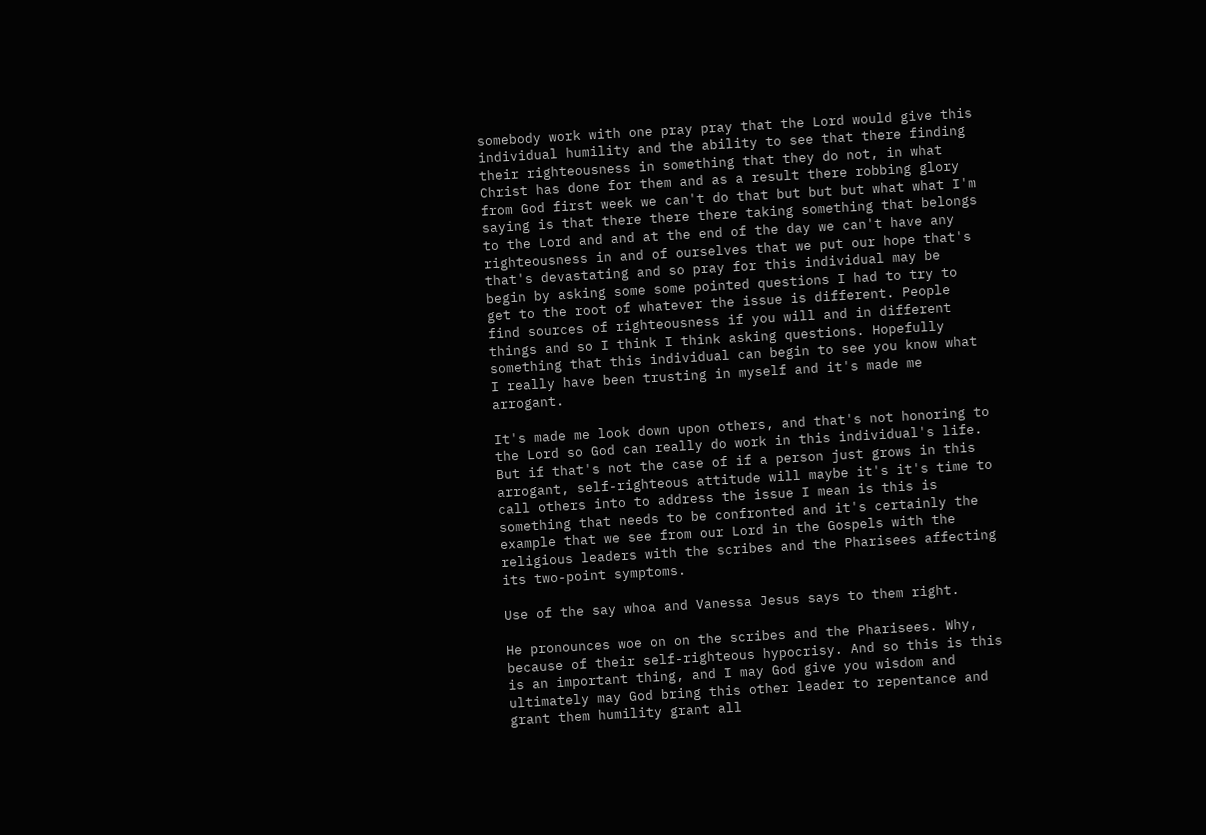somebody work with one pray pray that the Lord would give this individual humility and the ability to see that there finding their righteousness in something that they do not, in what Christ has done for them and as a result there robbing glory from God first week we can't do that but but but what what I'm saying is that there there there taking something that belongs to the Lord and and at the end of the day we can't have any righteousness in and of ourselves that we put our hope that's that's devastating and so pray for this individual may be begin by asking some some pointed questions I had to try to get to the root of whatever the issue is different. People find sources of righteousness if you will and in different things and so I think I think asking questions. Hopefully something that this individual can begin to see you know what I really have been trusting in myself and it's made me arrogant.

It's made me look down upon others, and that's not honoring to the Lord so God can really do work in this individual's life. But if that's not the case of if a person just grows in this arrogant, self-righteous attitude will maybe it's it's time to call others into to address the issue I mean is this is something that needs to be confronted and it's certainly the example that we see from our Lord in the Gospels with the religious leaders with the scribes and the Pharisees affecting its two-point symptoms.

Use of the say whoa and Vanessa Jesus says to them right.

He pronounces woe on on the scribes and the Pharisees. Why, because of their self-righteous hypocrisy. And so this is this is an important thing, and I may God give you wisdom and ultimately may God bring this other leader to repentance and grant them humility grant all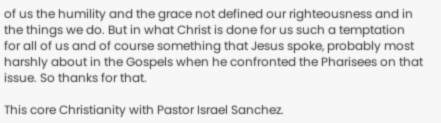of us the humility and the grace not defined our righteousness and in the things we do. But in what Christ is done for us such a temptation for all of us and of course something that Jesus spoke, probably most harshly about in the Gospels when he confronted the Pharisees on that issue. So thanks for that.

This core Christianity with Pastor Israel Sanchez.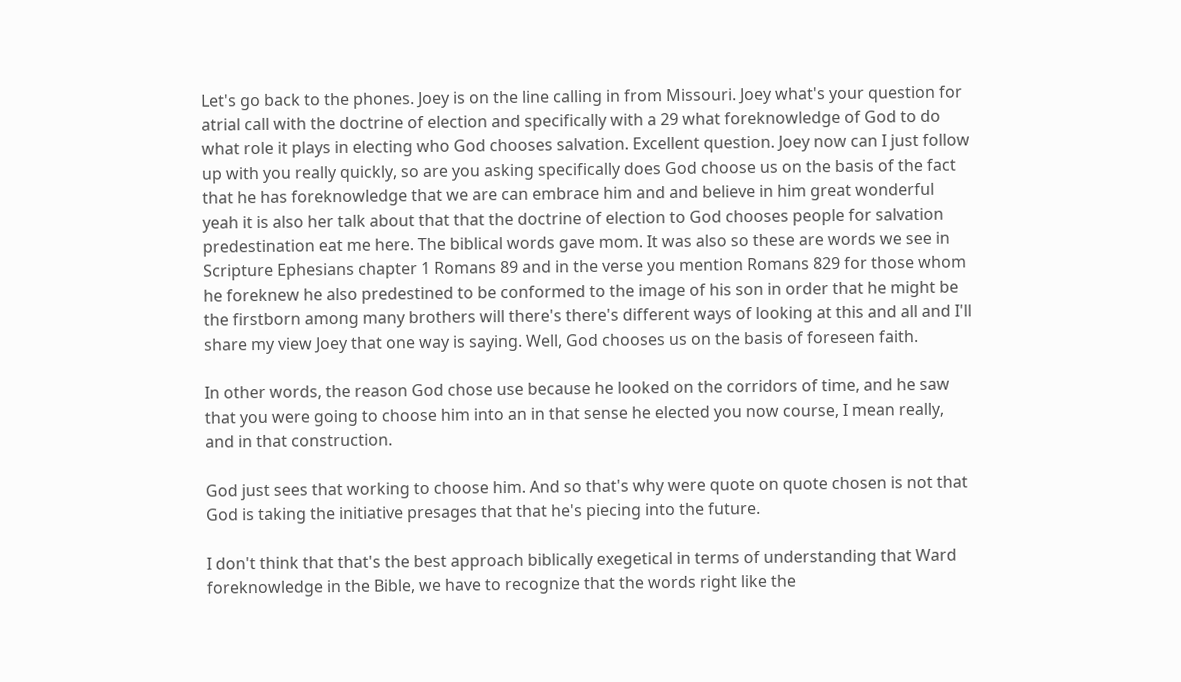Let's go back to the phones. Joey is on the line calling in from Missouri. Joey what's your question for atrial call with the doctrine of election and specifically with a 29 what foreknowledge of God to do what role it plays in electing who God chooses salvation. Excellent question. Joey now can I just follow up with you really quickly, so are you asking specifically does God choose us on the basis of the fact that he has foreknowledge that we are can embrace him and and believe in him great wonderful yeah it is also her talk about that that the doctrine of election to God chooses people for salvation predestination eat me here. The biblical words gave mom. It was also so these are words we see in Scripture Ephesians chapter 1 Romans 89 and in the verse you mention Romans 829 for those whom he foreknew he also predestined to be conformed to the image of his son in order that he might be the firstborn among many brothers will there's there's different ways of looking at this and all and I'll share my view Joey that one way is saying. Well, God chooses us on the basis of foreseen faith.

In other words, the reason God chose use because he looked on the corridors of time, and he saw that you were going to choose him into an in that sense he elected you now course, I mean really, and in that construction.

God just sees that working to choose him. And so that's why were quote on quote chosen is not that God is taking the initiative presages that that he's piecing into the future.

I don't think that that's the best approach biblically exegetical in terms of understanding that Ward foreknowledge in the Bible, we have to recognize that the words right like the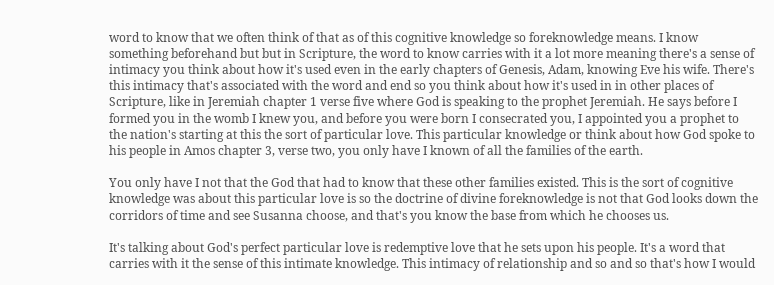word to know that we often think of that as of this cognitive knowledge so foreknowledge means. I know something beforehand but but in Scripture, the word to know carries with it a lot more meaning there's a sense of intimacy you think about how it's used even in the early chapters of Genesis, Adam, knowing Eve his wife. There's this intimacy that's associated with the word and end so you think about how it's used in in other places of Scripture, like in Jeremiah chapter 1 verse five where God is speaking to the prophet Jeremiah. He says before I formed you in the womb I knew you, and before you were born I consecrated you, I appointed you a prophet to the nation's starting at this the sort of particular love. This particular knowledge or think about how God spoke to his people in Amos chapter 3, verse two, you only have I known of all the families of the earth.

You only have I not that the God that had to know that these other families existed. This is the sort of cognitive knowledge was about this particular love is so the doctrine of divine foreknowledge is not that God looks down the corridors of time and see Susanna choose, and that's you know the base from which he chooses us.

It's talking about God's perfect particular love is redemptive love that he sets upon his people. It's a word that carries with it the sense of this intimate knowledge. This intimacy of relationship and so and so that's how I would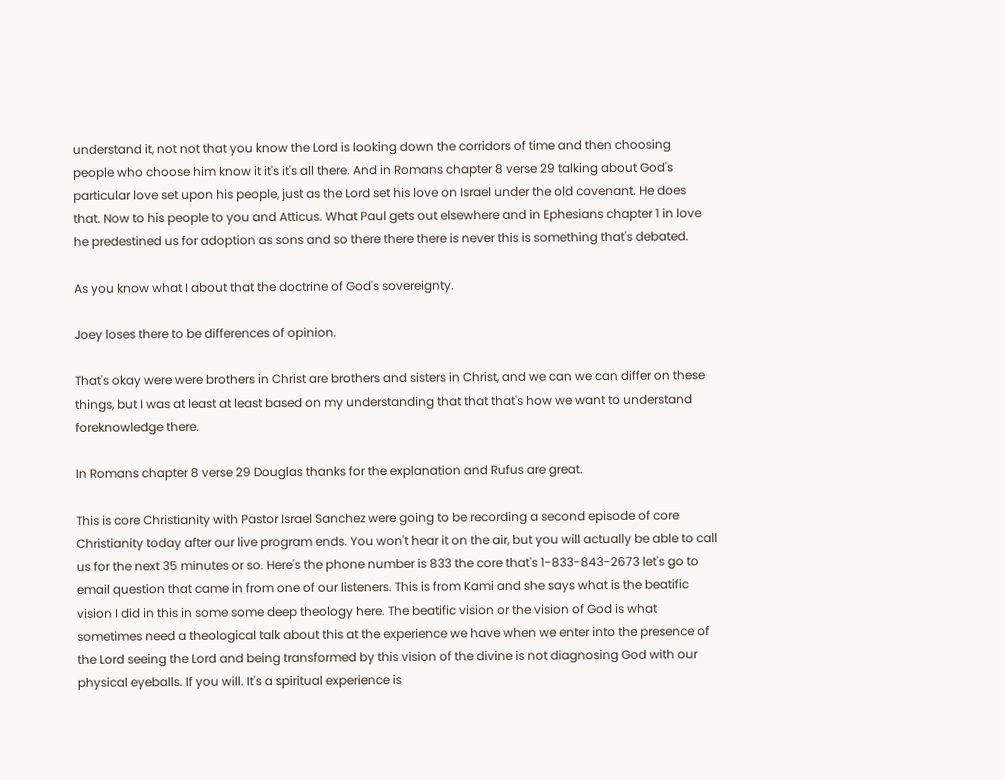understand it, not not that you know the Lord is looking down the corridors of time and then choosing people who choose him know it it's it's all there. And in Romans chapter 8 verse 29 talking about God's particular love set upon his people, just as the Lord set his love on Israel under the old covenant. He does that. Now to his people to you and Atticus. What Paul gets out elsewhere and in Ephesians chapter 1 in love he predestined us for adoption as sons and so there there there is never this is something that's debated.

As you know what I about that the doctrine of God's sovereignty.

Joey loses there to be differences of opinion.

That's okay were were brothers in Christ are brothers and sisters in Christ, and we can we can differ on these things, but I was at least at least based on my understanding that that that's how we want to understand foreknowledge there.

In Romans chapter 8 verse 29 Douglas thanks for the explanation and Rufus are great.

This is core Christianity with Pastor Israel Sanchez were going to be recording a second episode of core Christianity today after our live program ends. You won't hear it on the air, but you will actually be able to call us for the next 35 minutes or so. Here's the phone number is 833 the core that's 1-833-843-2673 let's go to email question that came in from one of our listeners. This is from Kami and she says what is the beatific vision I did in this in some some deep theology here. The beatific vision or the vision of God is what sometimes need a theological talk about this at the experience we have when we enter into the presence of the Lord seeing the Lord and being transformed by this vision of the divine is not diagnosing God with our physical eyeballs. If you will. It's a spiritual experience is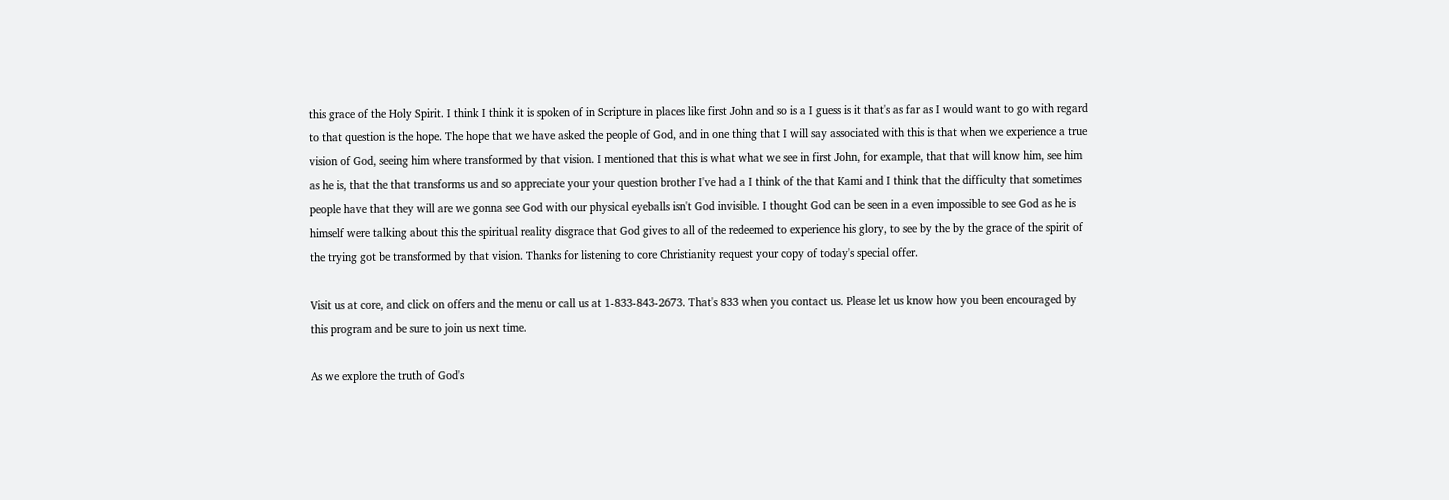this grace of the Holy Spirit. I think I think it is spoken of in Scripture in places like first John and so is a I guess is it that's as far as I would want to go with regard to that question is the hope. The hope that we have asked the people of God, and in one thing that I will say associated with this is that when we experience a true vision of God, seeing him where transformed by that vision. I mentioned that this is what what we see in first John, for example, that that will know him, see him as he is, that the that transforms us and so appreciate your your question brother I've had a I think of the that Kami and I think that the difficulty that sometimes people have that they will are we gonna see God with our physical eyeballs isn't God invisible. I thought God can be seen in a even impossible to see God as he is himself were talking about this the spiritual reality disgrace that God gives to all of the redeemed to experience his glory, to see by the by the grace of the spirit of the trying got be transformed by that vision. Thanks for listening to core Christianity request your copy of today's special offer.

Visit us at core, and click on offers and the menu or call us at 1-833-843-2673. That's 833 when you contact us. Please let us know how you been encouraged by this program and be sure to join us next time.

As we explore the truth of God's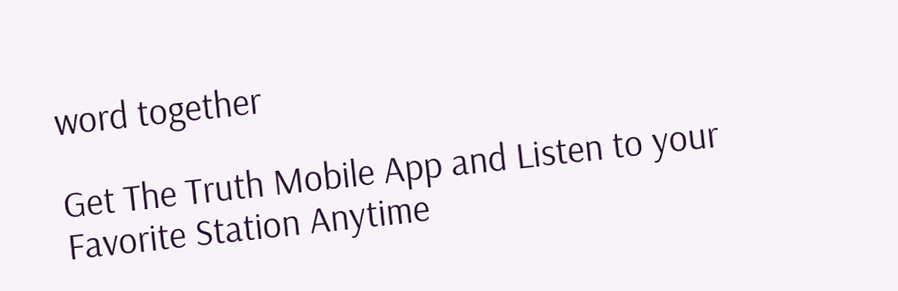word together

Get The Truth Mobile App and Listen to your Favorite Station Anytime